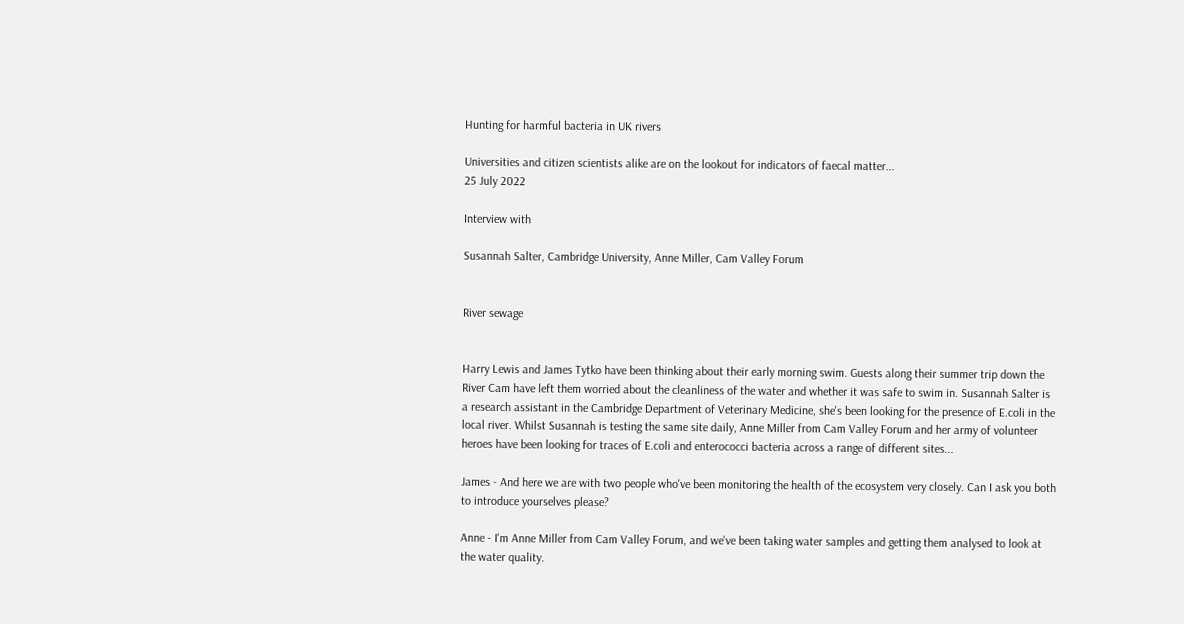Hunting for harmful bacteria in UK rivers

Universities and citizen scientists alike are on the lookout for indicators of faecal matter...
25 July 2022

Interview with

Susannah Salter, Cambridge University, Anne Miller, Cam Valley Forum


River sewage


Harry Lewis and James Tytko have been thinking about their early morning swim. Guests along their summer trip down the River Cam have left them worried about the cleanliness of the water and whether it was safe to swim in. Susannah Salter is a research assistant in the Cambridge Department of Veterinary Medicine, she's been looking for the presence of E.coli in the local river. Whilst Susannah is testing the same site daily, Anne Miller from Cam Valley Forum and her army of volunteer heroes have been looking for traces of E.coli and enterococci bacteria across a range of different sites...

James - And here we are with two people who've been monitoring the health of the ecosystem very closely. Can I ask you both to introduce yourselves please?

Anne - I'm Anne Miller from Cam Valley Forum, and we've been taking water samples and getting them analysed to look at the water quality.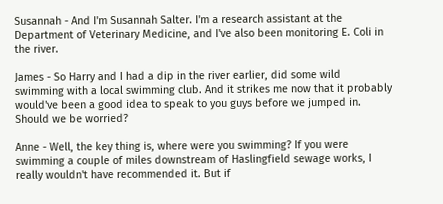Susannah - And I'm Susannah Salter. I'm a research assistant at the Department of Veterinary Medicine, and I've also been monitoring E. Coli in the river.

James - So Harry and I had a dip in the river earlier, did some wild swimming with a local swimming club. And it strikes me now that it probably would've been a good idea to speak to you guys before we jumped in. Should we be worried?

Anne - Well, the key thing is, where were you swimming? If you were swimming a couple of miles downstream of Haslingfield sewage works, I really wouldn't have recommended it. But if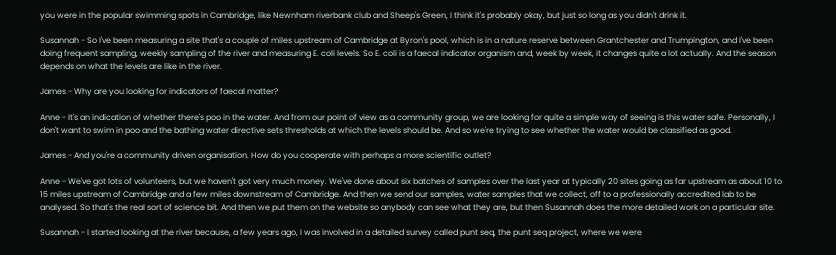you were in the popular swimming spots in Cambridge, like Newnham riverbank club and Sheep's Green, I think it's probably okay, but just so long as you didn't drink it.

Susannah - So I've been measuring a site that's a couple of miles upstream of Cambridge at Byron's pool, which is in a nature reserve between Grantchester and Trumpington, and I've been doing frequent sampling, weekly sampling of the river and measuring E. coli levels. So E. coli is a faecal indicator organism and, week by week, it changes quite a lot actually. And the season depends on what the levels are like in the river.

James - Why are you looking for indicators of faecal matter?

Anne - It's an indication of whether there's poo in the water. And from our point of view as a community group, we are looking for quite a simple way of seeing is this water safe. Personally, I don't want to swim in poo and the bathing water directive sets thresholds at which the levels should be. And so we're trying to see whether the water would be classified as good.

James - And you're a community driven organisation. How do you cooperate with perhaps a more scientific outlet?

Anne - We've got lots of volunteers, but we haven't got very much money. We've done about six batches of samples over the last year at typically 20 sites going as far upstream as about 10 to 15 miles upstream of Cambridge and a few miles downstream of Cambridge. And then we send our samples, water samples that we collect, off to a professionally accredited lab to be analysed. So that's the real sort of science bit. And then we put them on the website so anybody can see what they are, but then Susannah does the more detailed work on a particular site.

Susannah - I started looking at the river because, a few years ago, I was involved in a detailed survey called punt seq, the punt seq project, where we were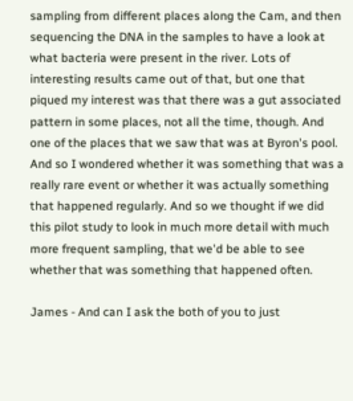sampling from different places along the Cam, and then sequencing the DNA in the samples to have a look at what bacteria were present in the river. Lots of interesting results came out of that, but one that piqued my interest was that there was a gut associated pattern in some places, not all the time, though. And one of the places that we saw that was at Byron's pool. And so I wondered whether it was something that was a really rare event or whether it was actually something that happened regularly. And so we thought if we did this pilot study to look in much more detail with much more frequent sampling, that we'd be able to see whether that was something that happened often.

James - And can I ask the both of you to just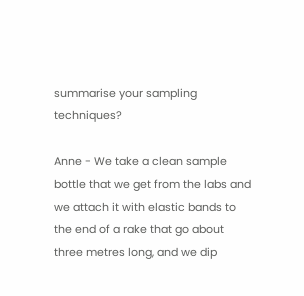summarise your sampling techniques?

Anne - We take a clean sample bottle that we get from the labs and we attach it with elastic bands to the end of a rake that go about three metres long, and we dip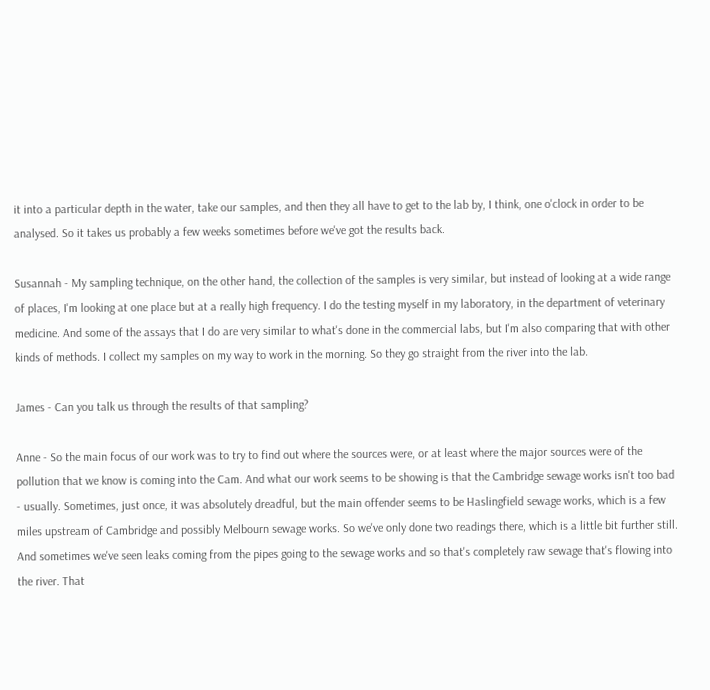it into a particular depth in the water, take our samples, and then they all have to get to the lab by, I think, one o'clock in order to be analysed. So it takes us probably a few weeks sometimes before we've got the results back.

Susannah - My sampling technique, on the other hand, the collection of the samples is very similar, but instead of looking at a wide range of places, I'm looking at one place but at a really high frequency. I do the testing myself in my laboratory, in the department of veterinary medicine. And some of the assays that I do are very similar to what's done in the commercial labs, but I'm also comparing that with other kinds of methods. I collect my samples on my way to work in the morning. So they go straight from the river into the lab.

James - Can you talk us through the results of that sampling?

Anne - So the main focus of our work was to try to find out where the sources were, or at least where the major sources were of the pollution that we know is coming into the Cam. And what our work seems to be showing is that the Cambridge sewage works isn't too bad - usually. Sometimes, just once, it was absolutely dreadful, but the main offender seems to be Haslingfield sewage works, which is a few miles upstream of Cambridge and possibly Melbourn sewage works. So we've only done two readings there, which is a little bit further still. And sometimes we've seen leaks coming from the pipes going to the sewage works and so that's completely raw sewage that's flowing into the river. That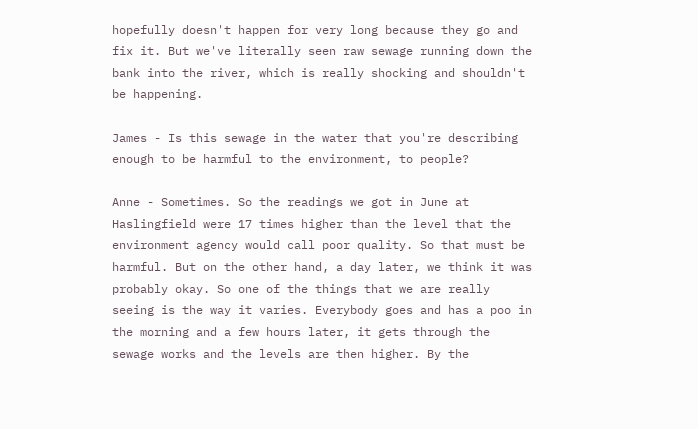hopefully doesn't happen for very long because they go and fix it. But we've literally seen raw sewage running down the bank into the river, which is really shocking and shouldn't be happening.

James - Is this sewage in the water that you're describing enough to be harmful to the environment, to people?

Anne - Sometimes. So the readings we got in June at Haslingfield were 17 times higher than the level that the environment agency would call poor quality. So that must be harmful. But on the other hand, a day later, we think it was probably okay. So one of the things that we are really seeing is the way it varies. Everybody goes and has a poo in the morning and a few hours later, it gets through the sewage works and the levels are then higher. By the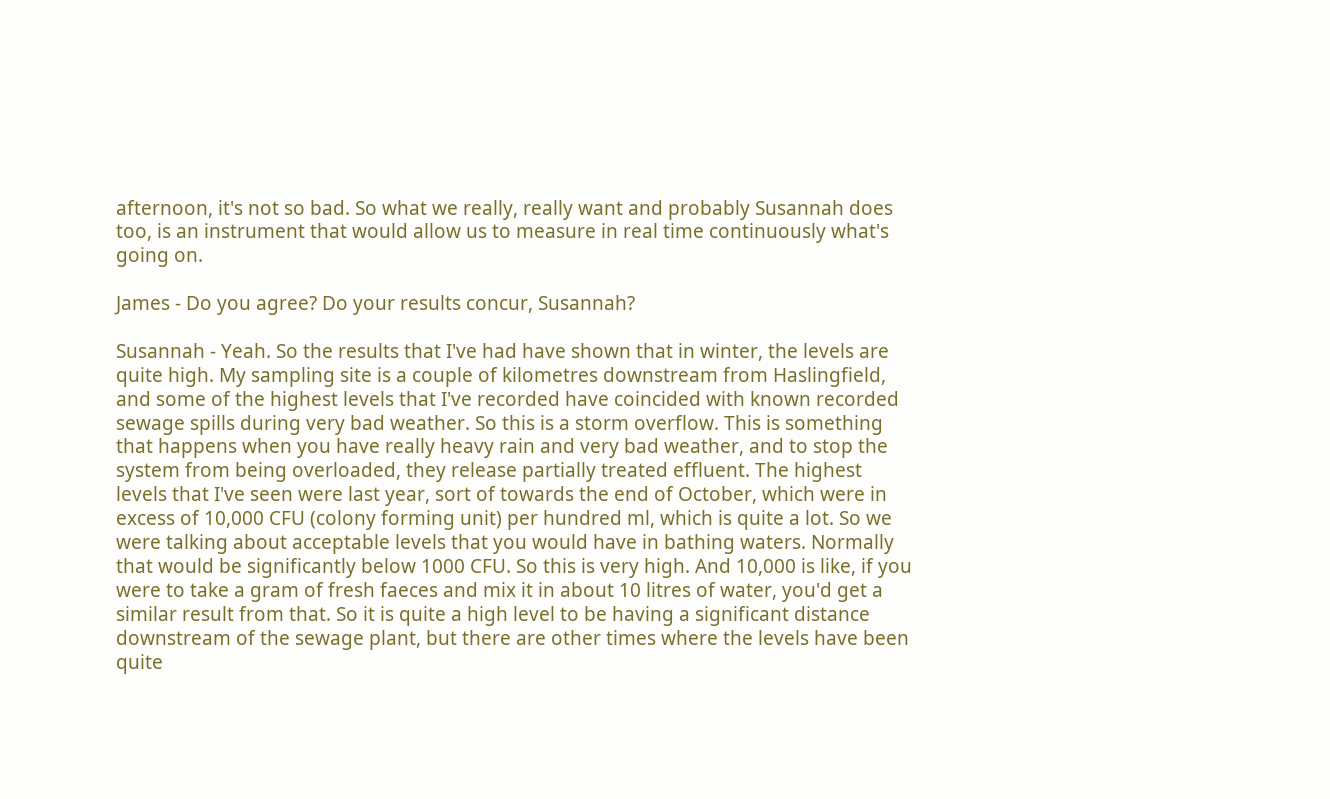afternoon, it's not so bad. So what we really, really want and probably Susannah does too, is an instrument that would allow us to measure in real time continuously what's going on.

James - Do you agree? Do your results concur, Susannah?

Susannah - Yeah. So the results that I've had have shown that in winter, the levels are quite high. My sampling site is a couple of kilometres downstream from Haslingfield, and some of the highest levels that I've recorded have coincided with known recorded sewage spills during very bad weather. So this is a storm overflow. This is something that happens when you have really heavy rain and very bad weather, and to stop the system from being overloaded, they release partially treated effluent. The highest levels that I've seen were last year, sort of towards the end of October, which were in excess of 10,000 CFU (colony forming unit) per hundred ml, which is quite a lot. So we were talking about acceptable levels that you would have in bathing waters. Normally that would be significantly below 1000 CFU. So this is very high. And 10,000 is like, if you were to take a gram of fresh faeces and mix it in about 10 litres of water, you'd get a similar result from that. So it is quite a high level to be having a significant distance downstream of the sewage plant, but there are other times where the levels have been quite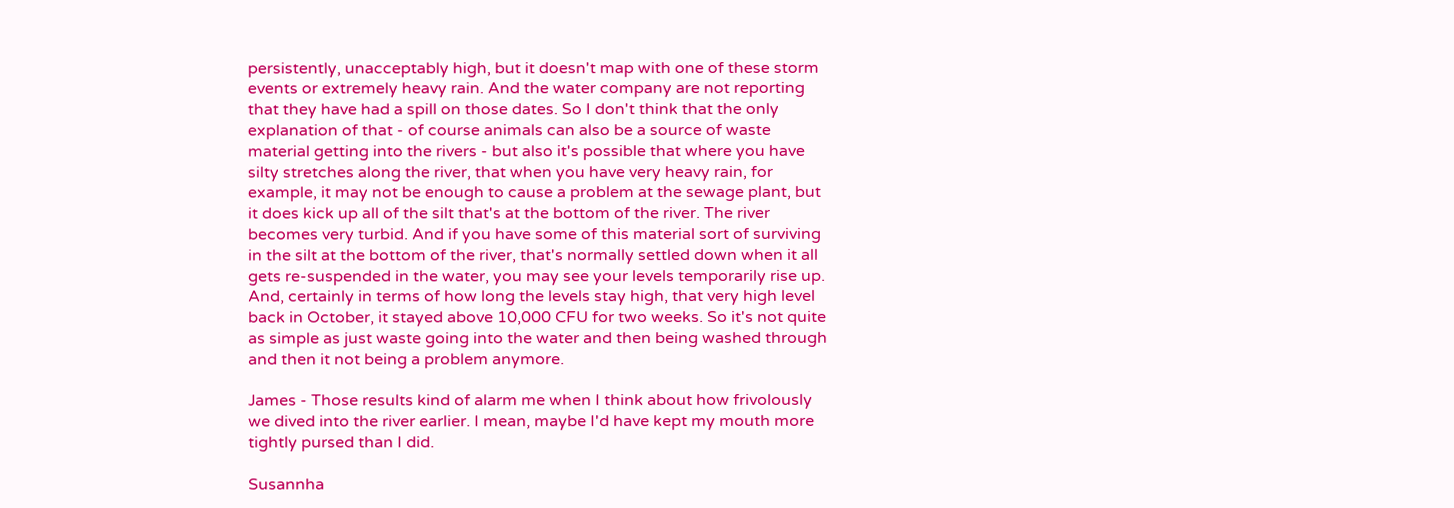persistently, unacceptably high, but it doesn't map with one of these storm events or extremely heavy rain. And the water company are not reporting that they have had a spill on those dates. So I don't think that the only explanation of that - of course animals can also be a source of waste material getting into the rivers - but also it's possible that where you have silty stretches along the river, that when you have very heavy rain, for example, it may not be enough to cause a problem at the sewage plant, but it does kick up all of the silt that's at the bottom of the river. The river becomes very turbid. And if you have some of this material sort of surviving in the silt at the bottom of the river, that's normally settled down when it all gets re-suspended in the water, you may see your levels temporarily rise up. And, certainly in terms of how long the levels stay high, that very high level back in October, it stayed above 10,000 CFU for two weeks. So it's not quite as simple as just waste going into the water and then being washed through and then it not being a problem anymore.

James - Those results kind of alarm me when I think about how frivolously we dived into the river earlier. I mean, maybe I'd have kept my mouth more tightly pursed than I did.

Susannha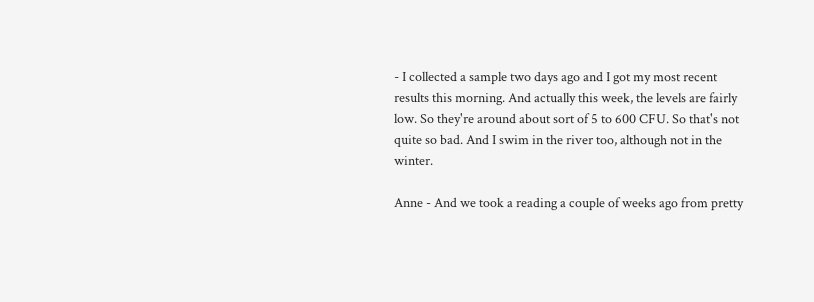- I collected a sample two days ago and I got my most recent results this morning. And actually this week, the levels are fairly low. So they're around about sort of 5 to 600 CFU. So that's not quite so bad. And I swim in the river too, although not in the winter.

Anne - And we took a reading a couple of weeks ago from pretty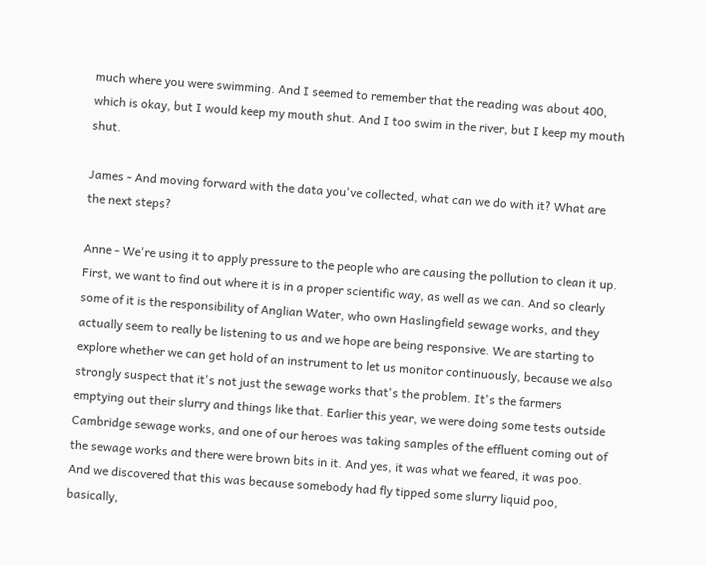much where you were swimming. And I seemed to remember that the reading was about 400, which is okay, but I would keep my mouth shut. And I too swim in the river, but I keep my mouth shut.

James - And moving forward with the data you've collected, what can we do with it? What are the next steps?

Anne - We're using it to apply pressure to the people who are causing the pollution to clean it up. First, we want to find out where it is in a proper scientific way, as well as we can. And so clearly some of it is the responsibility of Anglian Water, who own Haslingfield sewage works, and they actually seem to really be listening to us and we hope are being responsive. We are starting to explore whether we can get hold of an instrument to let us monitor continuously, because we also strongly suspect that it's not just the sewage works that's the problem. It's the farmers emptying out their slurry and things like that. Earlier this year, we were doing some tests outside Cambridge sewage works, and one of our heroes was taking samples of the effluent coming out of the sewage works and there were brown bits in it. And yes, it was what we feared, it was poo. And we discovered that this was because somebody had fly tipped some slurry liquid poo, basically,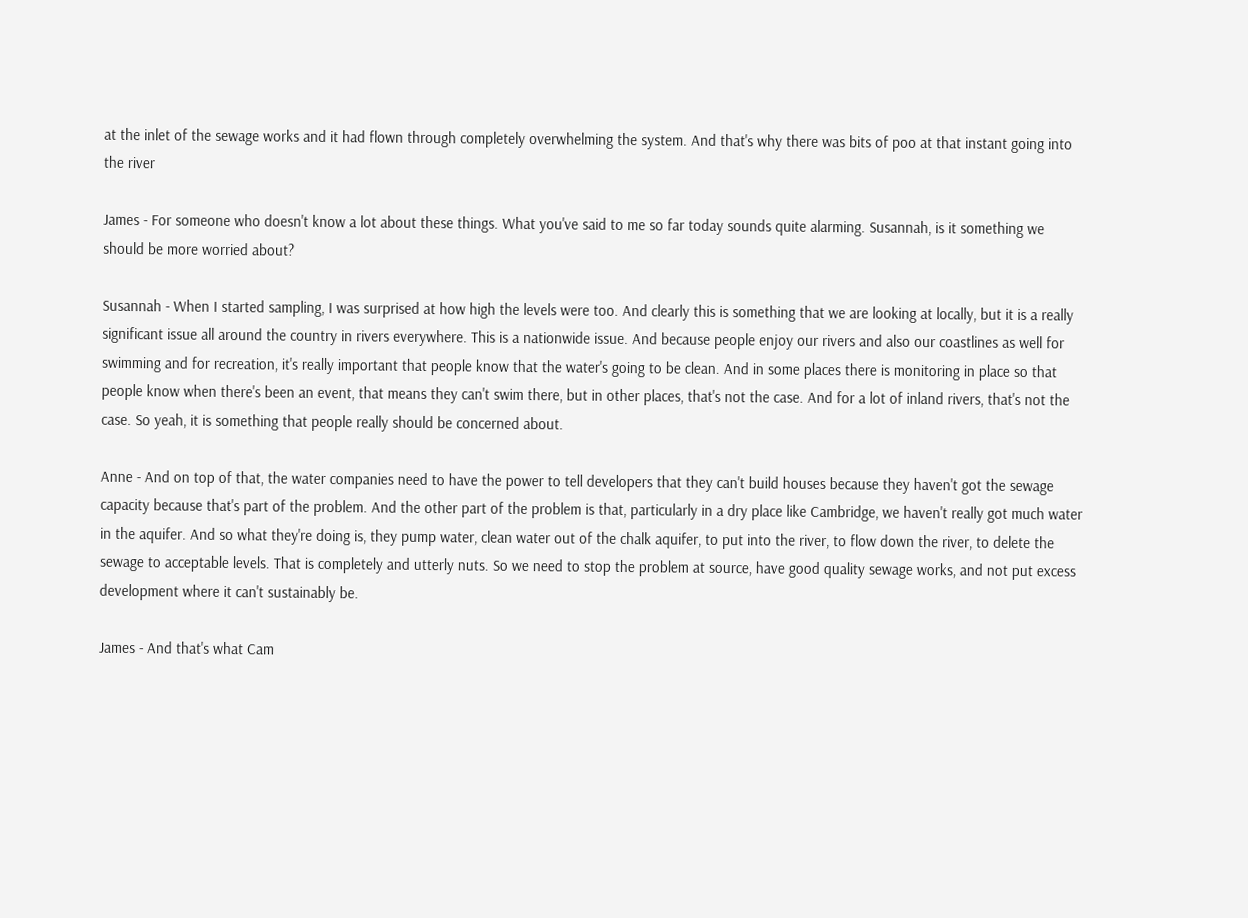at the inlet of the sewage works and it had flown through completely overwhelming the system. And that's why there was bits of poo at that instant going into the river

James - For someone who doesn't know a lot about these things. What you've said to me so far today sounds quite alarming. Susannah, is it something we should be more worried about?

Susannah - When I started sampling, I was surprised at how high the levels were too. And clearly this is something that we are looking at locally, but it is a really significant issue all around the country in rivers everywhere. This is a nationwide issue. And because people enjoy our rivers and also our coastlines as well for swimming and for recreation, it's really important that people know that the water's going to be clean. And in some places there is monitoring in place so that people know when there's been an event, that means they can't swim there, but in other places, that's not the case. And for a lot of inland rivers, that's not the case. So yeah, it is something that people really should be concerned about.

Anne - And on top of that, the water companies need to have the power to tell developers that they can't build houses because they haven't got the sewage capacity because that's part of the problem. And the other part of the problem is that, particularly in a dry place like Cambridge, we haven't really got much water in the aquifer. And so what they're doing is, they pump water, clean water out of the chalk aquifer, to put into the river, to flow down the river, to delete the sewage to acceptable levels. That is completely and utterly nuts. So we need to stop the problem at source, have good quality sewage works, and not put excess development where it can't sustainably be.

James - And that's what Cam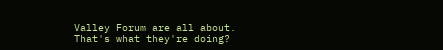Valley Forum are all about. That's what they're doing?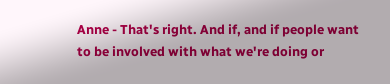Anne - That's right. And if, and if people want to be involved with what we're doing or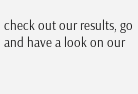check out our results, go and have a look on our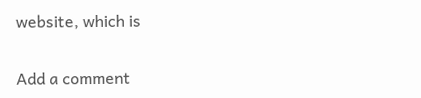website, which is


Add a comment